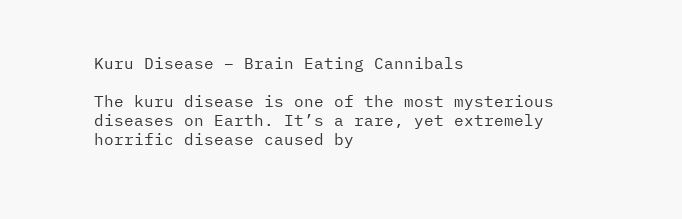Kuru Disease – Brain Eating Cannibals

The kuru disease is one of the most mysterious diseases on Earth. It’s a rare, yet extremely horrific disease caused by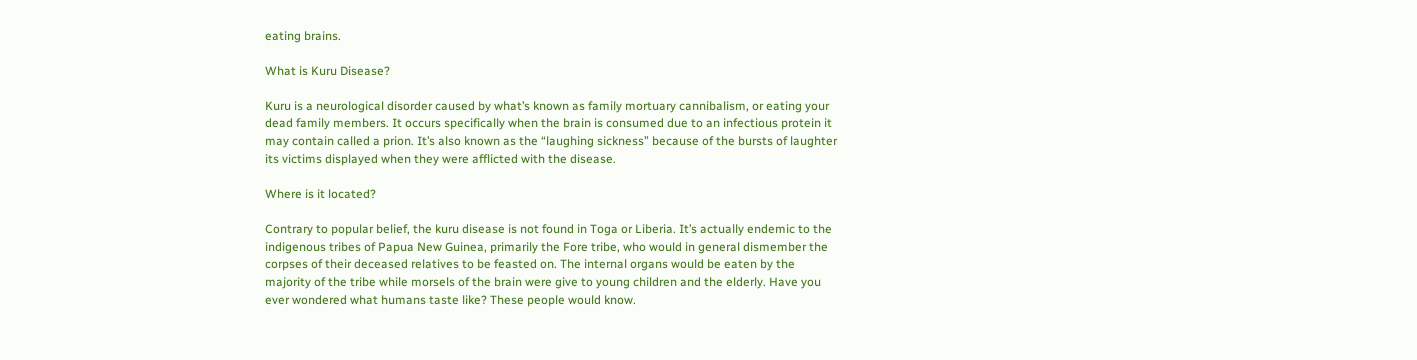eating brains.

What is Kuru Disease?

Kuru is a neurological disorder caused by what’s known as family mortuary cannibalism, or eating your dead family members. It occurs specifically when the brain is consumed due to an infectious protein it may contain called a prion. It’s also known as the “laughing sickness” because of the bursts of laughter its victims displayed when they were afflicted with the disease.

Where is it located?

Contrary to popular belief, the kuru disease is not found in Toga or Liberia. It’s actually endemic to the indigenous tribes of Papua New Guinea, primarily the Fore tribe, who would in general dismember the corpses of their deceased relatives to be feasted on. The internal organs would be eaten by the majority of the tribe while morsels of the brain were give to young children and the elderly. Have you ever wondered what humans taste like? These people would know.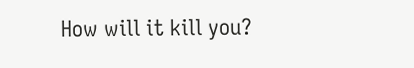How will it kill you?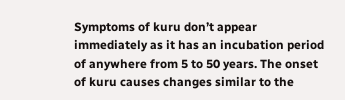Symptoms of kuru don’t appear immediately as it has an incubation period of anywhere from 5 to 50 years. The onset of kuru causes changes similar to the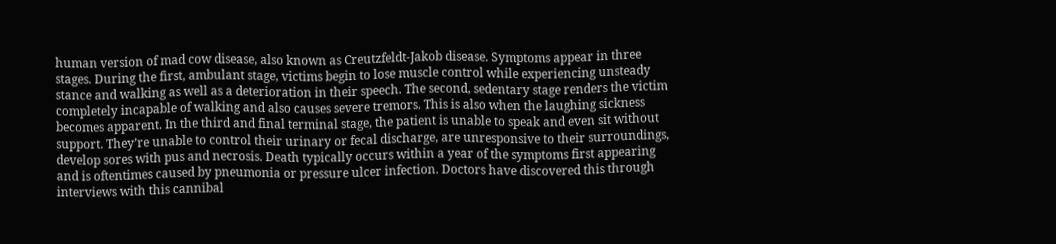human version of mad cow disease, also known as Creutzfeldt-Jakob disease. Symptoms appear in three stages. During the first, ambulant stage, victims begin to lose muscle control while experiencing unsteady stance and walking as well as a deterioration in their speech. The second, sedentary stage renders the victim completely incapable of walking and also causes severe tremors. This is also when the laughing sickness becomes apparent. In the third and final terminal stage, the patient is unable to speak and even sit without support. They’re unable to control their urinary or fecal discharge, are unresponsive to their surroundings, develop sores with pus and necrosis. Death typically occurs within a year of the symptoms first appearing and is oftentimes caused by pneumonia or pressure ulcer infection. Doctors have discovered this through interviews with this cannibal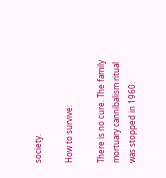society.

How to survive:

There is no cure. The family mortuary cannibalism ritual was stopped in 1960.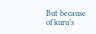But because of kuru’s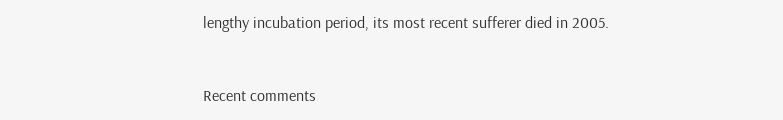lengthy incubation period, its most recent sufferer died in 2005.


Recent comments